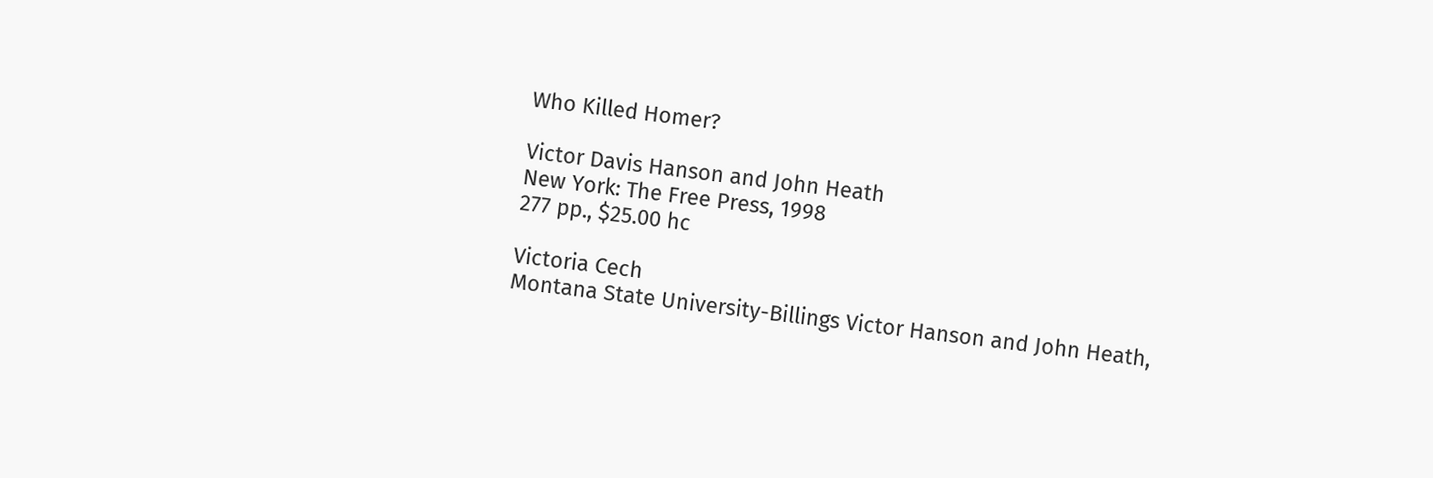Who Killed Homer?

Victor Davis Hanson and John Heath
New York: The Free Press, 1998
277 pp., $25.00 hc

Victoria Cech
Montana State University-Billings Victor Hanson and John Heath,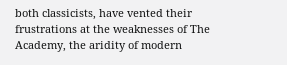both classicists, have vented their frustrations at the weaknesses of The Academy, the aridity of modern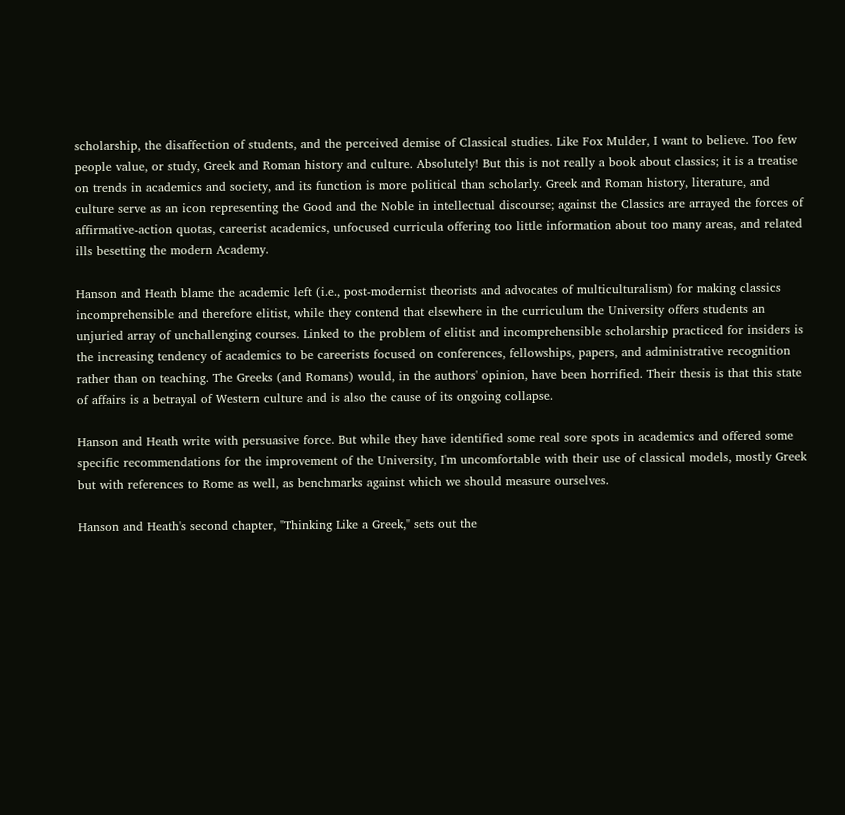scholarship, the disaffection of students, and the perceived demise of Classical studies. Like Fox Mulder, I want to believe. Too few people value, or study, Greek and Roman history and culture. Absolutely! But this is not really a book about classics; it is a treatise on trends in academics and society, and its function is more political than scholarly. Greek and Roman history, literature, and culture serve as an icon representing the Good and the Noble in intellectual discourse; against the Classics are arrayed the forces of affirmative-action quotas, careerist academics, unfocused curricula offering too little information about too many areas, and related ills besetting the modern Academy.

Hanson and Heath blame the academic left (i.e., post-modernist theorists and advocates of multiculturalism) for making classics incomprehensible and therefore elitist, while they contend that elsewhere in the curriculum the University offers students an unjuried array of unchallenging courses. Linked to the problem of elitist and incomprehensible scholarship practiced for insiders is the increasing tendency of academics to be careerists focused on conferences, fellowships, papers, and administrative recognition rather than on teaching. The Greeks (and Romans) would, in the authors' opinion, have been horrified. Their thesis is that this state of affairs is a betrayal of Western culture and is also the cause of its ongoing collapse.

Hanson and Heath write with persuasive force. But while they have identified some real sore spots in academics and offered some specific recommendations for the improvement of the University, I'm uncomfortable with their use of classical models, mostly Greek but with references to Rome as well, as benchmarks against which we should measure ourselves.

Hanson and Heath's second chapter, "Thinking Like a Greek," sets out the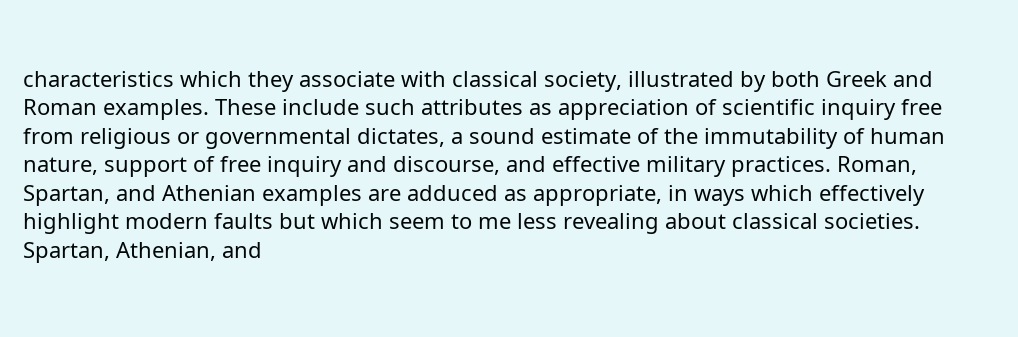characteristics which they associate with classical society, illustrated by both Greek and Roman examples. These include such attributes as appreciation of scientific inquiry free from religious or governmental dictates, a sound estimate of the immutability of human nature, support of free inquiry and discourse, and effective military practices. Roman, Spartan, and Athenian examples are adduced as appropriate, in ways which effectively highlight modern faults but which seem to me less revealing about classical societies. Spartan, Athenian, and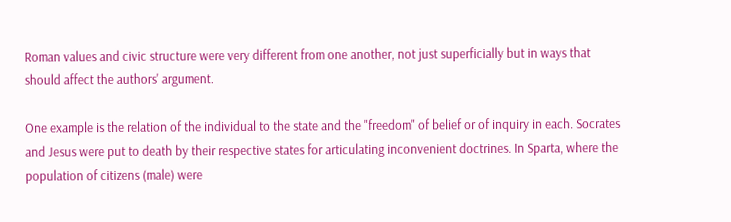Roman values and civic structure were very different from one another, not just superficially but in ways that should affect the authors' argument.

One example is the relation of the individual to the state and the "freedom" of belief or of inquiry in each. Socrates and Jesus were put to death by their respective states for articulating inconvenient doctrines. In Sparta, where the population of citizens (male) were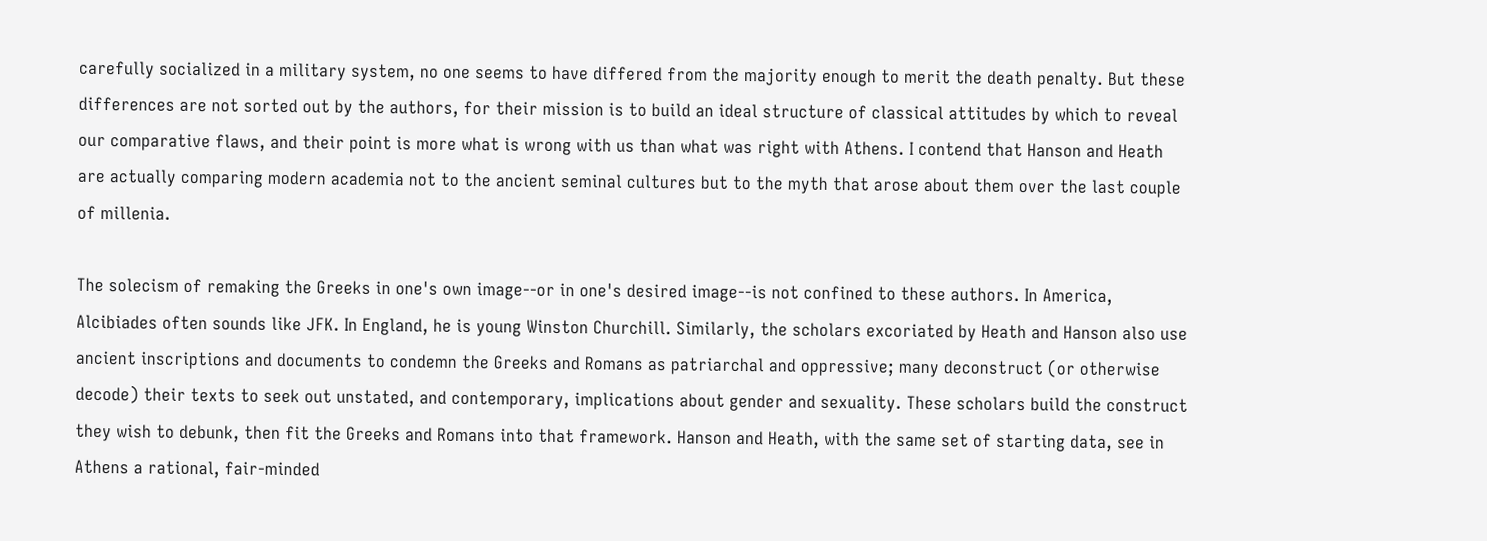carefully socialized in a military system, no one seems to have differed from the majority enough to merit the death penalty. But these differences are not sorted out by the authors, for their mission is to build an ideal structure of classical attitudes by which to reveal our comparative flaws, and their point is more what is wrong with us than what was right with Athens. I contend that Hanson and Heath are actually comparing modern academia not to the ancient seminal cultures but to the myth that arose about them over the last couple of millenia.

The solecism of remaking the Greeks in one's own image--or in one's desired image--is not confined to these authors. In America, Alcibiades often sounds like JFK. In England, he is young Winston Churchill. Similarly, the scholars excoriated by Heath and Hanson also use ancient inscriptions and documents to condemn the Greeks and Romans as patriarchal and oppressive; many deconstruct (or otherwise decode) their texts to seek out unstated, and contemporary, implications about gender and sexuality. These scholars build the construct they wish to debunk, then fit the Greeks and Romans into that framework. Hanson and Heath, with the same set of starting data, see in Athens a rational, fair-minded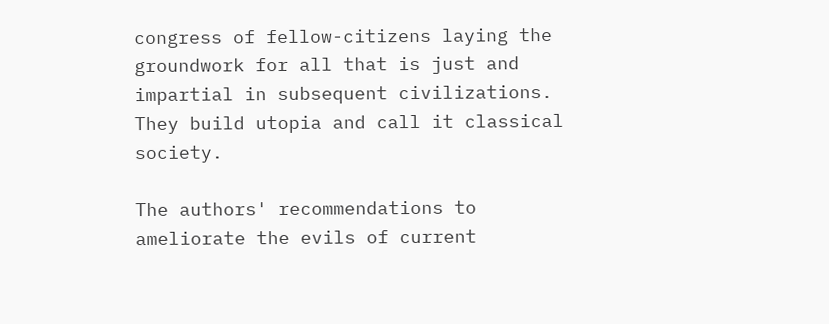congress of fellow-citizens laying the groundwork for all that is just and impartial in subsequent civilizations. They build utopia and call it classical society.

The authors' recommendations to ameliorate the evils of current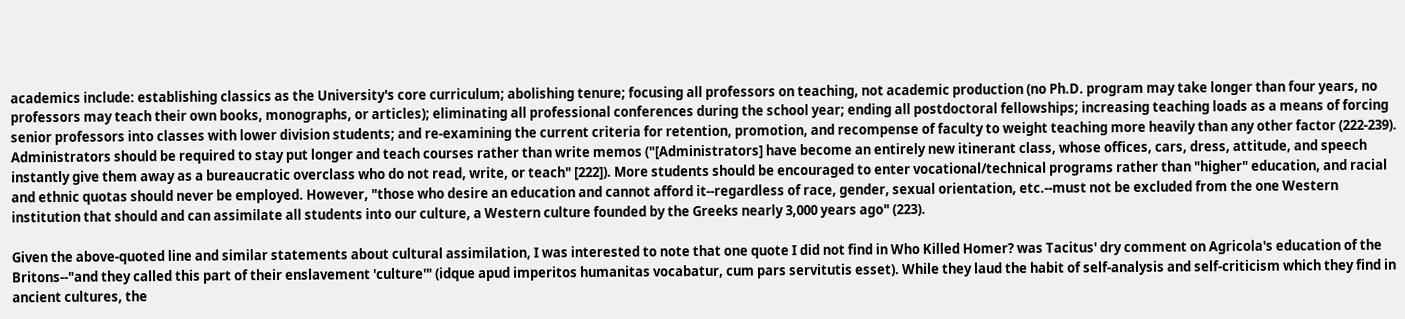academics include: establishing classics as the University's core curriculum; abolishing tenure; focusing all professors on teaching, not academic production (no Ph.D. program may take longer than four years, no professors may teach their own books, monographs, or articles); eliminating all professional conferences during the school year; ending all postdoctoral fellowships; increasing teaching loads as a means of forcing senior professors into classes with lower division students; and re-examining the current criteria for retention, promotion, and recompense of faculty to weight teaching more heavily than any other factor (222-239). Administrators should be required to stay put longer and teach courses rather than write memos ("[Administrators] have become an entirely new itinerant class, whose offices, cars, dress, attitude, and speech instantly give them away as a bureaucratic overclass who do not read, write, or teach" [222]). More students should be encouraged to enter vocational/technical programs rather than "higher" education, and racial and ethnic quotas should never be employed. However, "those who desire an education and cannot afford it--regardless of race, gender, sexual orientation, etc.--must not be excluded from the one Western institution that should and can assimilate all students into our culture, a Western culture founded by the Greeks nearly 3,000 years ago" (223).

Given the above-quoted line and similar statements about cultural assimilation, I was interested to note that one quote I did not find in Who Killed Homer? was Tacitus' dry comment on Agricola's education of the Britons--"and they called this part of their enslavement 'culture'" (idque apud imperitos humanitas vocabatur, cum pars servitutis esset). While they laud the habit of self-analysis and self-criticism which they find in ancient cultures, the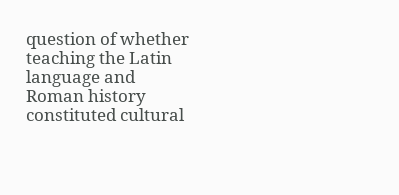question of whether teaching the Latin language and Roman history constituted cultural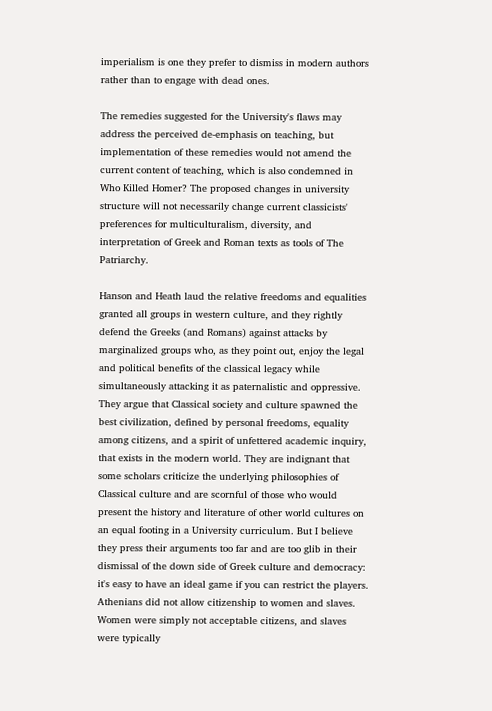imperialism is one they prefer to dismiss in modern authors rather than to engage with dead ones.

The remedies suggested for the University's flaws may address the perceived de-emphasis on teaching, but implementation of these remedies would not amend the current content of teaching, which is also condemned in Who Killed Homer? The proposed changes in university structure will not necessarily change current classicists' preferences for multiculturalism, diversity, and interpretation of Greek and Roman texts as tools of The Patriarchy.

Hanson and Heath laud the relative freedoms and equalities granted all groups in western culture, and they rightly defend the Greeks (and Romans) against attacks by marginalized groups who, as they point out, enjoy the legal and political benefits of the classical legacy while simultaneously attacking it as paternalistic and oppressive. They argue that Classical society and culture spawned the best civilization, defined by personal freedoms, equality among citizens, and a spirit of unfettered academic inquiry, that exists in the modern world. They are indignant that some scholars criticize the underlying philosophies of Classical culture and are scornful of those who would present the history and literature of other world cultures on an equal footing in a University curriculum. But I believe they press their arguments too far and are too glib in their dismissal of the down side of Greek culture and democracy: it's easy to have an ideal game if you can restrict the players. Athenians did not allow citizenship to women and slaves. Women were simply not acceptable citizens, and slaves were typically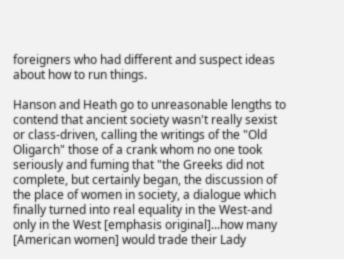foreigners who had different and suspect ideas about how to run things.

Hanson and Heath go to unreasonable lengths to contend that ancient society wasn't really sexist or class-driven, calling the writings of the "Old Oligarch" those of a crank whom no one took seriously and fuming that "the Greeks did not complete, but certainly began, the discussion of the place of women in society, a dialogue which finally turned into real equality in the West-and only in the West [emphasis original]...how many [American women] would trade their Lady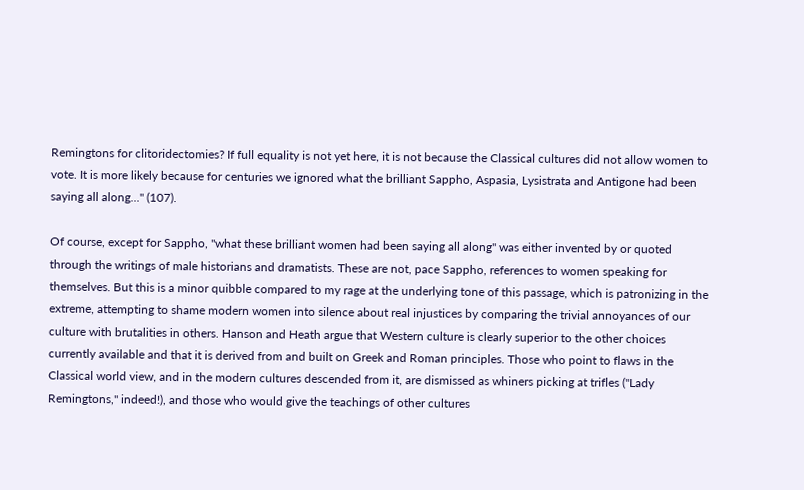Remingtons for clitoridectomies? If full equality is not yet here, it is not because the Classical cultures did not allow women to vote. It is more likely because for centuries we ignored what the brilliant Sappho, Aspasia, Lysistrata and Antigone had been saying all along..." (107).

Of course, except for Sappho, "what these brilliant women had been saying all along" was either invented by or quoted through the writings of male historians and dramatists. These are not, pace Sappho, references to women speaking for themselves. But this is a minor quibble compared to my rage at the underlying tone of this passage, which is patronizing in the extreme, attempting to shame modern women into silence about real injustices by comparing the trivial annoyances of our culture with brutalities in others. Hanson and Heath argue that Western culture is clearly superior to the other choices currently available and that it is derived from and built on Greek and Roman principles. Those who point to flaws in the Classical world view, and in the modern cultures descended from it, are dismissed as whiners picking at trifles ("Lady Remingtons," indeed!), and those who would give the teachings of other cultures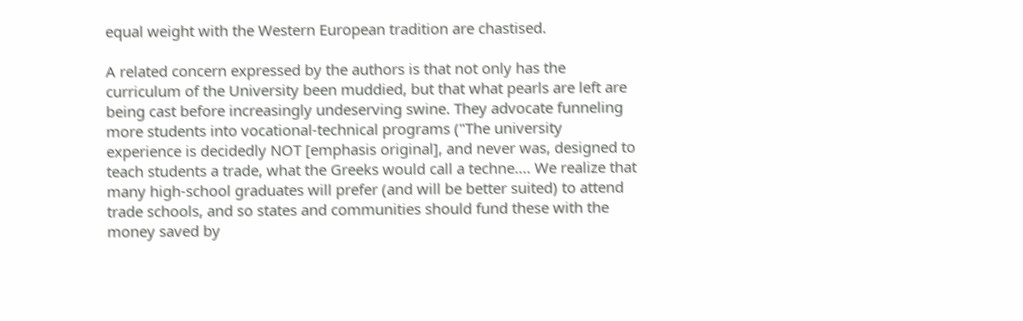equal weight with the Western European tradition are chastised.

A related concern expressed by the authors is that not only has the curriculum of the University been muddied, but that what pearls are left are being cast before increasingly undeserving swine. They advocate funneling more students into vocational-technical programs ("The university experience is decidedly NOT [emphasis original], and never was, designed to teach students a trade, what the Greeks would call a techne.... We realize that many high-school graduates will prefer (and will be better suited) to attend trade schools, and so states and communities should fund these with the money saved by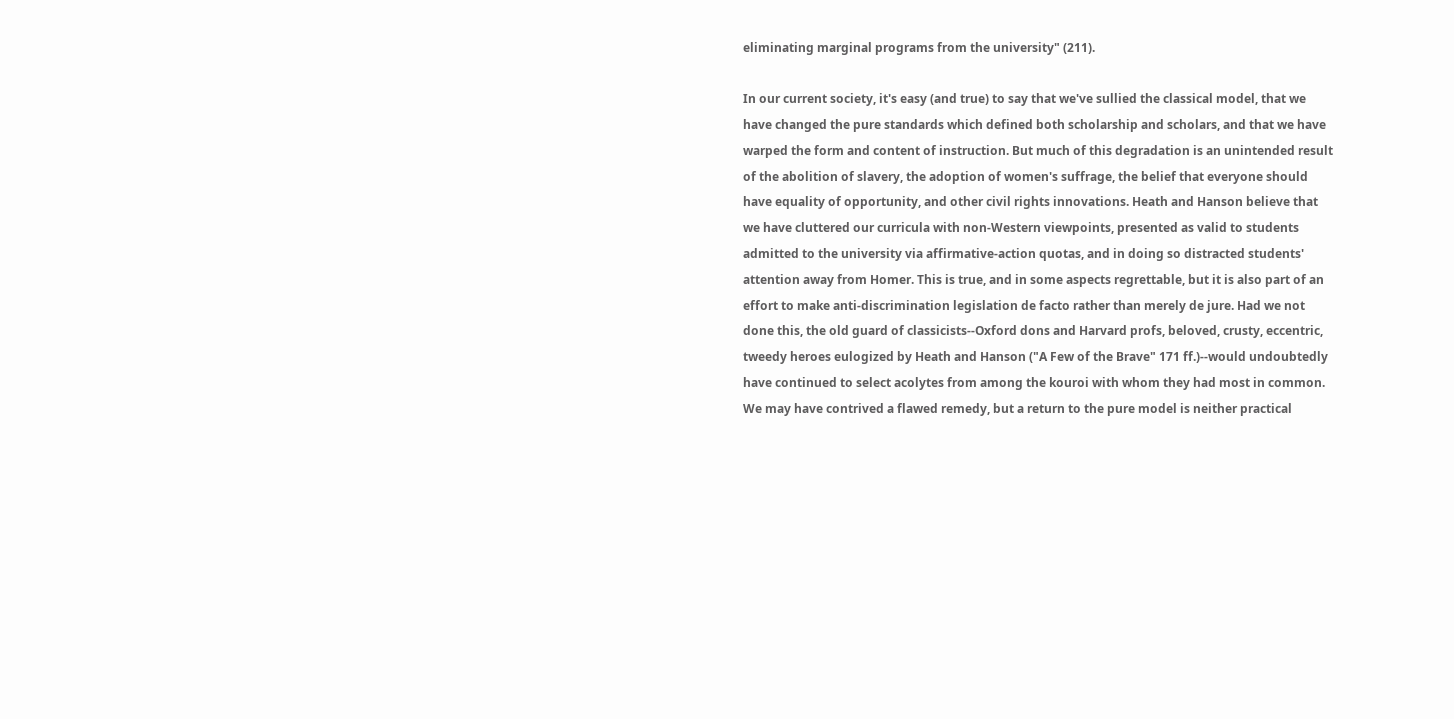eliminating marginal programs from the university" (211).

In our current society, it's easy (and true) to say that we've sullied the classical model, that we have changed the pure standards which defined both scholarship and scholars, and that we have warped the form and content of instruction. But much of this degradation is an unintended result of the abolition of slavery, the adoption of women's suffrage, the belief that everyone should have equality of opportunity, and other civil rights innovations. Heath and Hanson believe that we have cluttered our curricula with non-Western viewpoints, presented as valid to students admitted to the university via affirmative-action quotas, and in doing so distracted students' attention away from Homer. This is true, and in some aspects regrettable, but it is also part of an effort to make anti-discrimination legislation de facto rather than merely de jure. Had we not done this, the old guard of classicists--Oxford dons and Harvard profs, beloved, crusty, eccentric, tweedy heroes eulogized by Heath and Hanson ("A Few of the Brave" 171 ff.)--would undoubtedly have continued to select acolytes from among the kouroi with whom they had most in common. We may have contrived a flawed remedy, but a return to the pure model is neither practical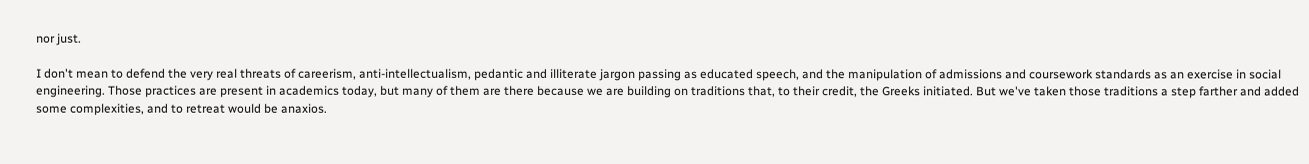nor just.

I don't mean to defend the very real threats of careerism, anti-intellectualism, pedantic and illiterate jargon passing as educated speech, and the manipulation of admissions and coursework standards as an exercise in social engineering. Those practices are present in academics today, but many of them are there because we are building on traditions that, to their credit, the Greeks initiated. But we've taken those traditions a step farther and added some complexities, and to retreat would be anaxios.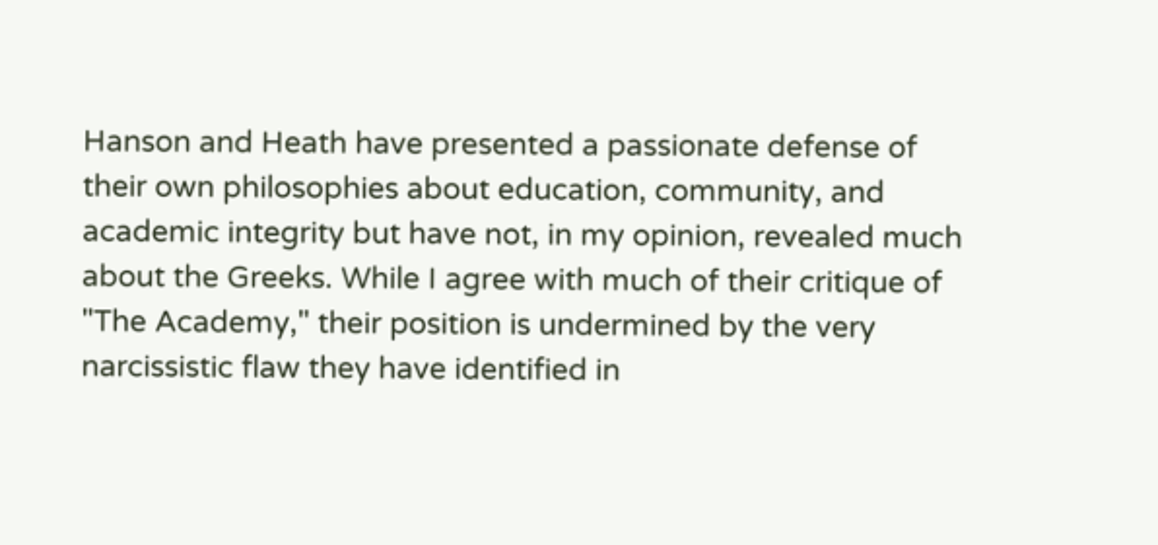Hanson and Heath have presented a passionate defense of their own philosophies about education, community, and academic integrity but have not, in my opinion, revealed much about the Greeks. While I agree with much of their critique of "The Academy," their position is undermined by the very narcissistic flaw they have identified in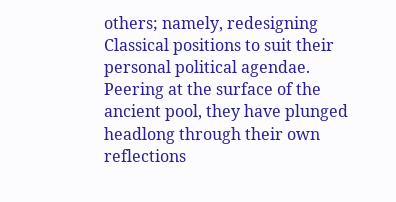others; namely, redesigning Classical positions to suit their personal political agendae. Peering at the surface of the ancient pool, they have plunged headlong through their own reflections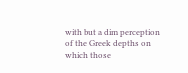with but a dim perception of the Greek depths on which those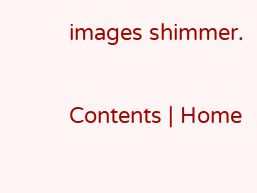images shimmer.

Contents | Home